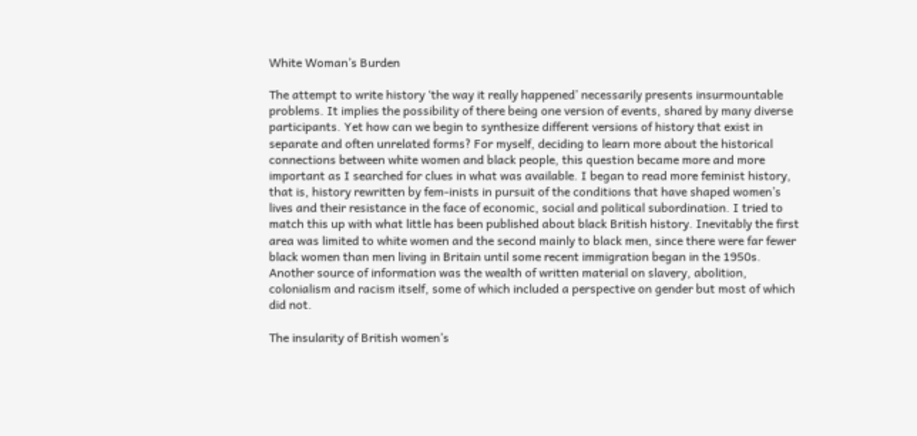White Woman’s Burden

The attempt to write history ‘the way it really happened’ necessarily presents insurmountable problems. It implies the possibility of there being one version of events, shared by many diverse participants. Yet how can we begin to synthesize different versions of history that exist in separate and often unrelated forms? For myself, deciding to learn more about the historical connections between white women and black people, this question became more and more important as I searched for clues in what was available. I began to read more feminist history, that is, history rewritten by fem-inists in pursuit of the conditions that have shaped women’s lives and their resistance in the face of economic, social and political subordination. I tried to match this up with what little has been published about black British history. Inevitably the first area was limited to white women and the second mainly to black men, since there were far fewer black women than men living in Britain until some recent immigration began in the 1950s. Another source of information was the wealth of written material on slavery, abolition, colonialism and racism itself, some of which included a perspective on gender but most of which did not.

The insularity of British women’s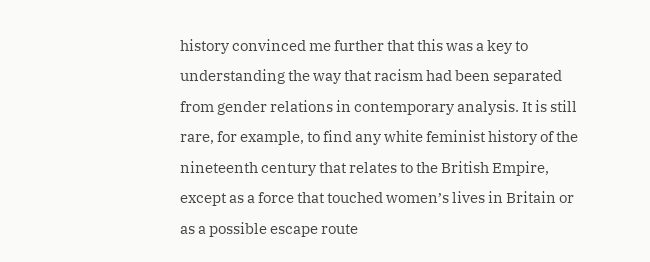history convinced me further that this was a key to understanding the way that racism had been separated from gender relations in contemporary analysis. It is still rare, for example, to find any white feminist history of the nineteenth century that relates to the British Empire, except as a force that touched women’s lives in Britain or as a possible escape route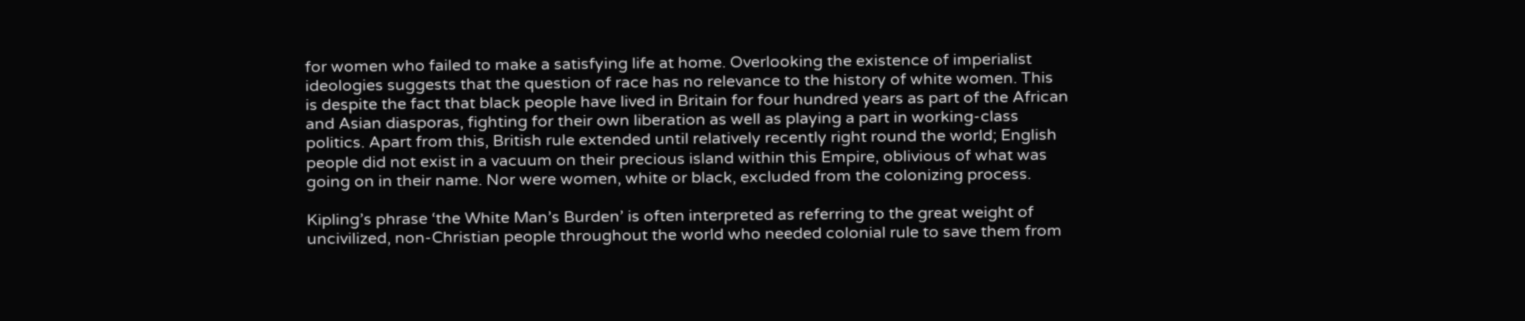for women who failed to make a satisfying life at home. Overlooking the existence of imperialist ideologies suggests that the question of race has no relevance to the history of white women. This is despite the fact that black people have lived in Britain for four hundred years as part of the African and Asian diasporas, fighting for their own liberation as well as playing a part in working-class politics. Apart from this, British rule extended until relatively recently right round the world; English people did not exist in a vacuum on their precious island within this Empire, oblivious of what was going on in their name. Nor were women, white or black, excluded from the colonizing process.

Kipling’s phrase ‘the White Man’s Burden’ is often interpreted as referring to the great weight of uncivilized, non-Christian people throughout the world who needed colonial rule to save them from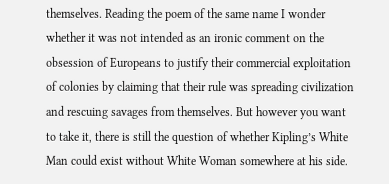themselves. Reading the poem of the same name I wonder whether it was not intended as an ironic comment on the obsession of Europeans to justify their commercial exploitation of colonies by claiming that their rule was spreading civilization and rescuing savages from themselves. But however you want to take it, there is still the question of whether Kipling’s White Man could exist without White Woman somewhere at his side.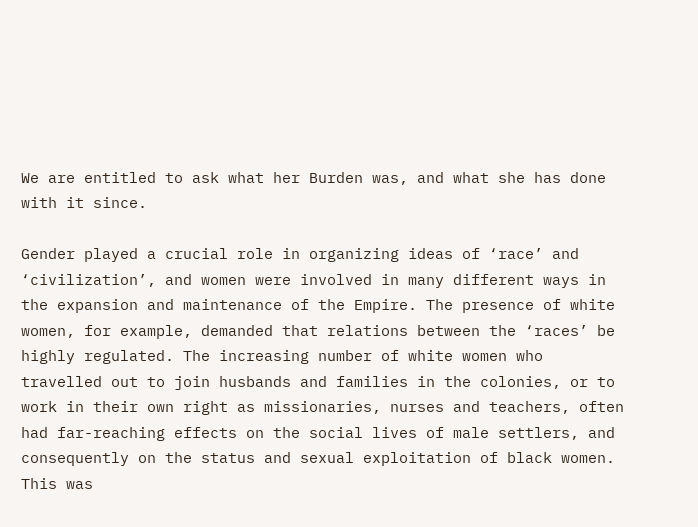We are entitled to ask what her Burden was, and what she has done with it since.

Gender played a crucial role in organizing ideas of ‘race’ and ‘civilization’, and women were involved in many different ways in the expansion and maintenance of the Empire. The presence of white women, for example, demanded that relations between the ‘races’ be highly regulated. The increasing number of white women who travelled out to join husbands and families in the colonies, or to work in their own right as missionaries, nurses and teachers, often had far-reaching effects on the social lives of male settlers, and consequently on the status and sexual exploitation of black women. This was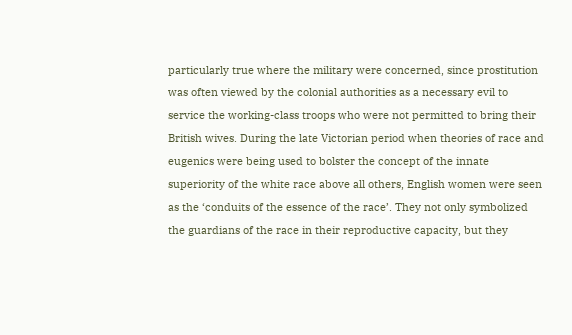particularly true where the military were concerned, since prostitution was often viewed by the colonial authorities as a necessary evil to service the working-class troops who were not permitted to bring their British wives. During the late Victorian period when theories of race and eugenics were being used to bolster the concept of the innate superiority of the white race above all others, English women were seen as the ‘conduits of the essence of the race’. They not only symbolized the guardians of the race in their reproductive capacity, but they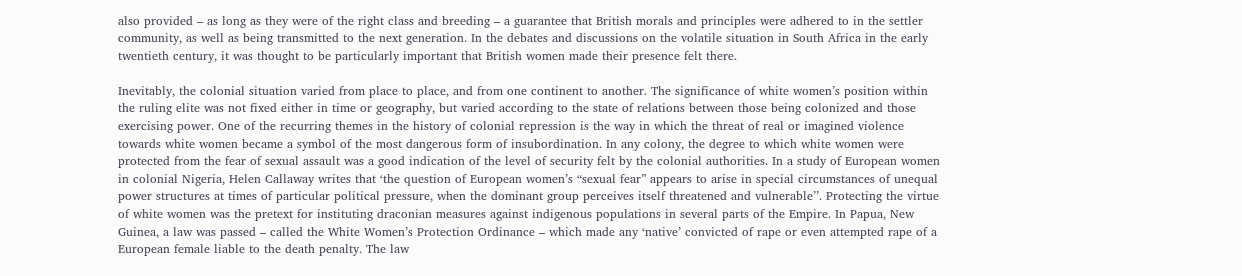also provided – as long as they were of the right class and breeding – a guarantee that British morals and principles were adhered to in the settler community, as well as being transmitted to the next generation. In the debates and discussions on the volatile situation in South Africa in the early twentieth century, it was thought to be particularly important that British women made their presence felt there.

Inevitably, the colonial situation varied from place to place, and from one continent to another. The significance of white women’s position within the ruling elite was not fixed either in time or geography, but varied according to the state of relations between those being colonized and those exercising power. One of the recurring themes in the history of colonial repression is the way in which the threat of real or imagined violence towards white women became a symbol of the most dangerous form of insubordination. In any colony, the degree to which white women were protected from the fear of sexual assault was a good indication of the level of security felt by the colonial authorities. In a study of European women in colonial Nigeria, Helen Callaway writes that ‘the question of European women’s “sexual fear” appears to arise in special circumstances of unequal power structures at times of particular political pressure, when the dominant group perceives itself threatened and vulnerable’’. Protecting the virtue of white women was the pretext for instituting draconian measures against indigenous populations in several parts of the Empire. In Papua, New Guinea, a law was passed – called the White Women’s Protection Ordinance – which made any ‘native’ convicted of rape or even attempted rape of a European female liable to the death penalty. The law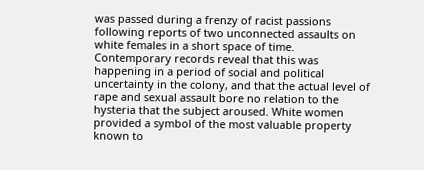was passed during a frenzy of racist passions following reports of two unconnected assaults on white females in a short space of time. Contemporary records reveal that this was happening in a period of social and political uncertainty in the colony, and that the actual level of rape and sexual assault bore no relation to the hysteria that the subject aroused. White women provided a symbol of the most valuable property known to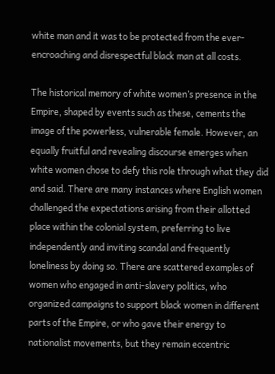white man and it was to be protected from the ever-encroaching and disrespectful black man at all costs.

The historical memory of white women’s presence in the Empire, shaped by events such as these, cements the image of the powerless, vulnerable female. However, an equally fruitful and revealing discourse emerges when white women chose to defy this role through what they did and said. There are many instances where English women challenged the expectations arising from their allotted place within the colonial system, preferring to live independently and inviting scandal and frequently loneliness by doing so. There are scattered examples of women who engaged in anti-slavery politics, who organized campaigns to support black women in different parts of the Empire, or who gave their energy to nationalist movements, but they remain eccentric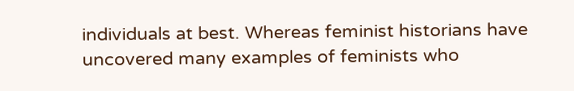individuals at best. Whereas feminist historians have uncovered many examples of feminists who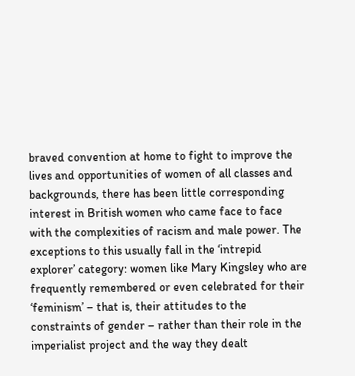braved convention at home to fight to improve the lives and opportunities of women of all classes and backgrounds, there has been little corresponding interest in British women who came face to face with the complexities of racism and male power. The exceptions to this usually fall in the ‘intrepid explorer’ category: women like Mary Kingsley who are frequently remembered or even celebrated for their ‘feminism’ – that is, their attitudes to the constraints of gender – rather than their role in the imperialist project and the way they dealt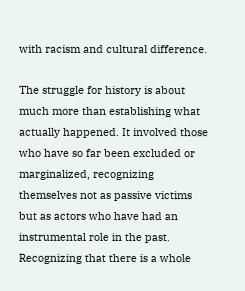with racism and cultural difference.

The struggle for history is about much more than establishing what actually happened. It involved those who have so far been excluded or marginalized, recognizing themselves not as passive victims but as actors who have had an instrumental role in the past. Recognizing that there is a whole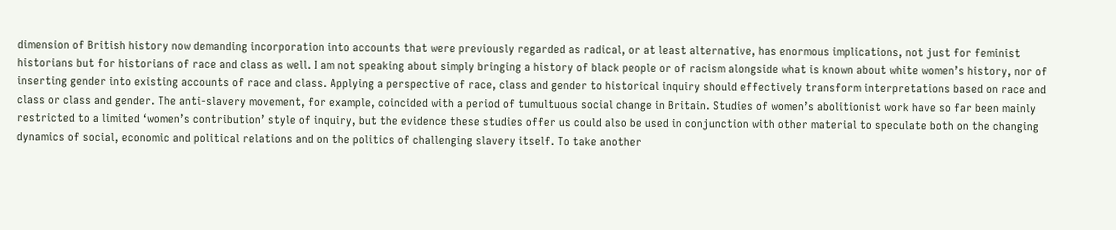dimension of British history now demanding incorporation into accounts that were previously regarded as radical, or at least alternative, has enormous implications, not just for feminist historians but for historians of race and class as well. I am not speaking about simply bringing a history of black people or of racism alongside what is known about white women’s history, nor of inserting gender into existing accounts of race and class. Applying a perspective of race, class and gender to historical inquiry should effectively transform interpretations based on race and class or class and gender. The anti-slavery movement, for example, coincided with a period of tumultuous social change in Britain. Studies of women’s abolitionist work have so far been mainly restricted to a limited ‘women’s contribution’ style of inquiry, but the evidence these studies offer us could also be used in conjunction with other material to speculate both on the changing dynamics of social, economic and political relations and on the politics of challenging slavery itself. To take another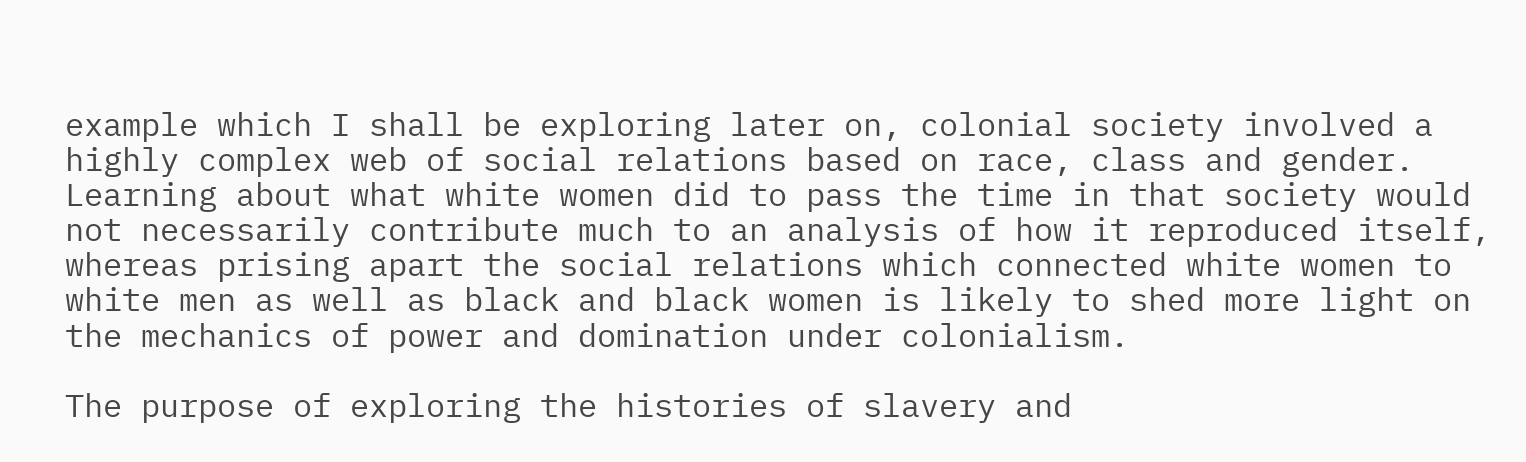example which I shall be exploring later on, colonial society involved a highly complex web of social relations based on race, class and gender. Learning about what white women did to pass the time in that society would not necessarily contribute much to an analysis of how it reproduced itself, whereas prising apart the social relations which connected white women to white men as well as black and black women is likely to shed more light on the mechanics of power and domination under colonialism.

The purpose of exploring the histories of slavery and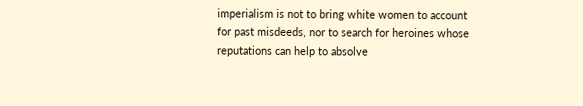imperialism is not to bring white women to account for past misdeeds, nor to search for heroines whose reputations can help to absolve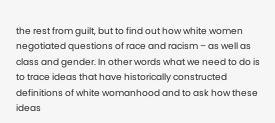the rest from guilt, but to find out how white women negotiated questions of race and racism – as well as class and gender. In other words what we need to do is to trace ideas that have historically constructed definitions of white womanhood and to ask how these ideas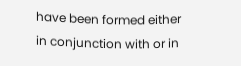have been formed either in conjunction with or in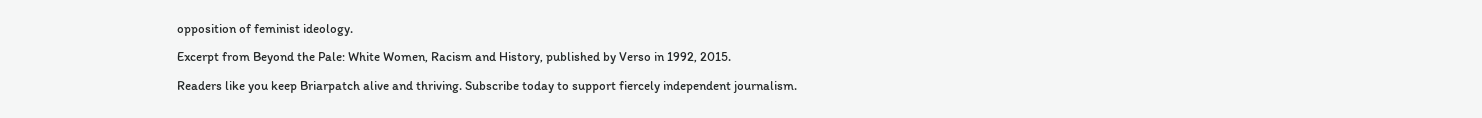opposition of feminist ideology.

Excerpt from Beyond the Pale: White Women, Racism and History, published by Verso in 1992, 2015.

Readers like you keep Briarpatch alive and thriving. Subscribe today to support fiercely independent journalism.